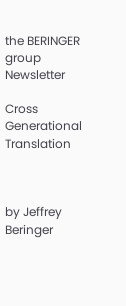the BERINGER group Newsletter

Cross Generational Translation



by Jeffrey Beringer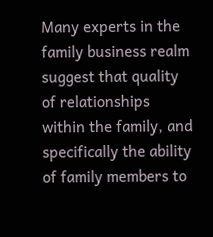Many experts in the family business realm suggest that quality of relationships within the family, and specifically the ability of family members to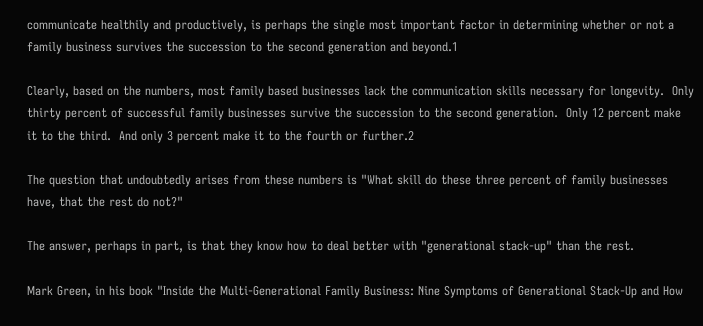communicate healthily and productively, is perhaps the single most important factor in determining whether or not a family business survives the succession to the second generation and beyond.1

Clearly, based on the numbers, most family based businesses lack the communication skills necessary for longevity.  Only thirty percent of successful family businesses survive the succession to the second generation.  Only 12 percent make it to the third.  And only 3 percent make it to the fourth or further.2

The question that undoubtedly arises from these numbers is "What skill do these three percent of family businesses have, that the rest do not?"

The answer, perhaps in part, is that they know how to deal better with "generational stack-up" than the rest.

Mark Green, in his book "Inside the Multi-Generational Family Business: Nine Symptoms of Generational Stack-Up and How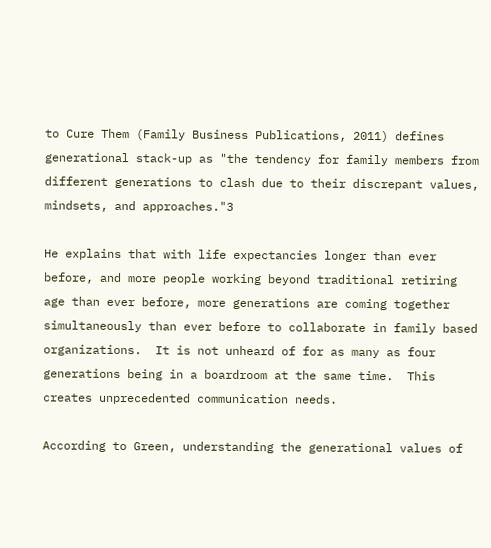to Cure Them (Family Business Publications, 2011) defines generational stack-up as "the tendency for family members from different generations to clash due to their discrepant values, mindsets, and approaches."3

He explains that with life expectancies longer than ever before, and more people working beyond traditional retiring age than ever before, more generations are coming together simultaneously than ever before to collaborate in family based organizations.  It is not unheard of for as many as four generations being in a boardroom at the same time.  This creates unprecedented communication needs.

According to Green, understanding the generational values of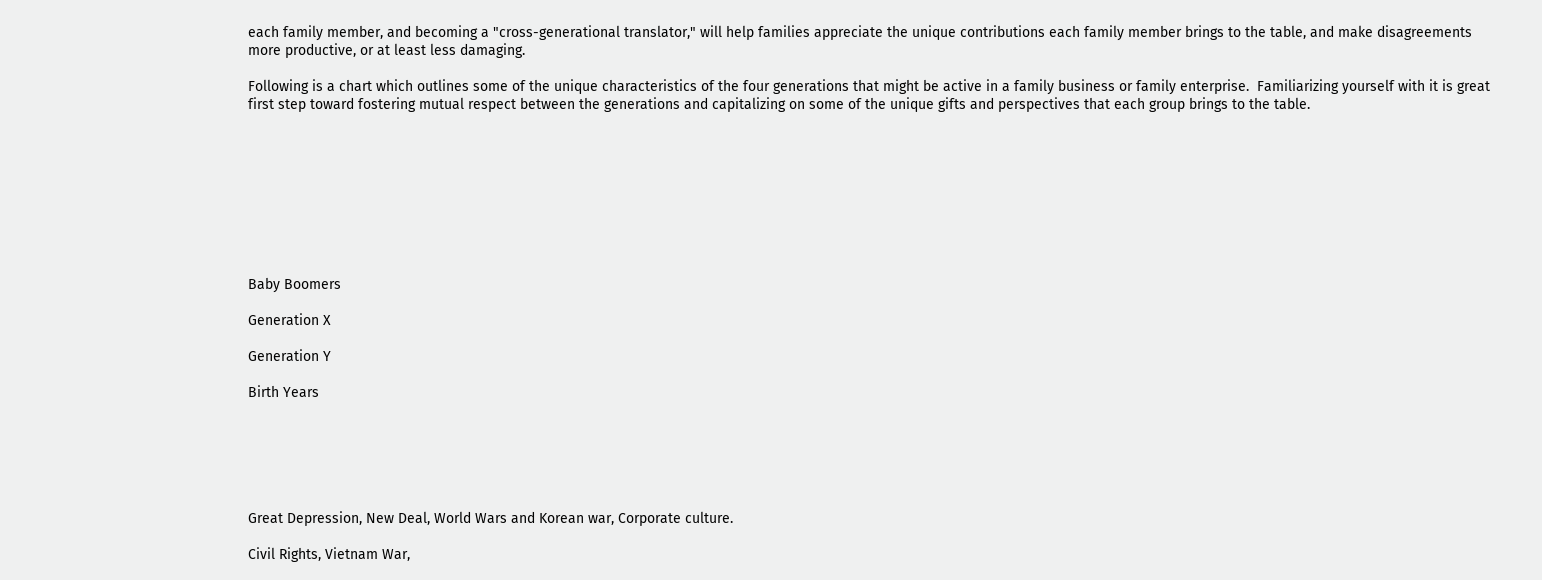each family member, and becoming a "cross-generational translator," will help families appreciate the unique contributions each family member brings to the table, and make disagreements more productive, or at least less damaging.

Following is a chart which outlines some of the unique characteristics of the four generations that might be active in a family business or family enterprise.  Familiarizing yourself with it is great first step toward fostering mutual respect between the generations and capitalizing on some of the unique gifts and perspectives that each group brings to the table.









Baby Boomers

Generation X

Generation Y

Birth Years






Great Depression, New Deal, World Wars and Korean war, Corporate culture.

Civil Rights, Vietnam War,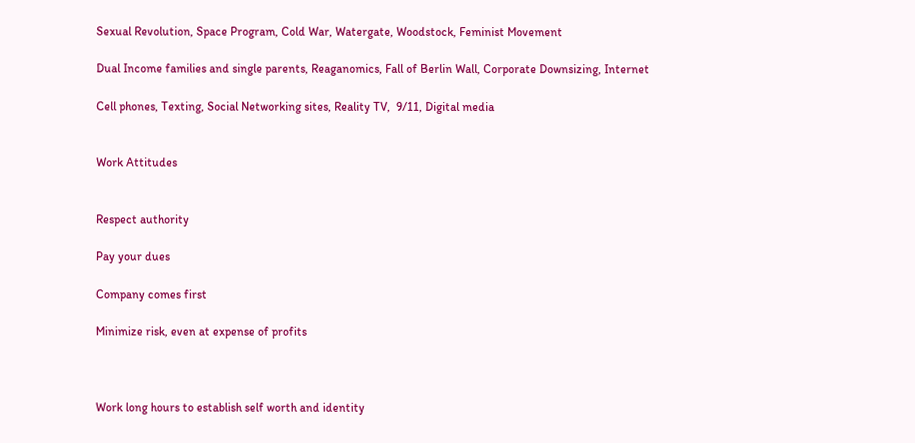Sexual Revolution, Space Program, Cold War, Watergate, Woodstock, Feminist Movement

Dual Income families and single parents, Reaganomics, Fall of Berlin Wall, Corporate Downsizing, Internet

Cell phones, Texting, Social Networking sites, Reality TV,  9/11, Digital media


Work Attitudes


Respect authority

Pay your dues

Company comes first

Minimize risk, even at expense of profits



Work long hours to establish self worth and identity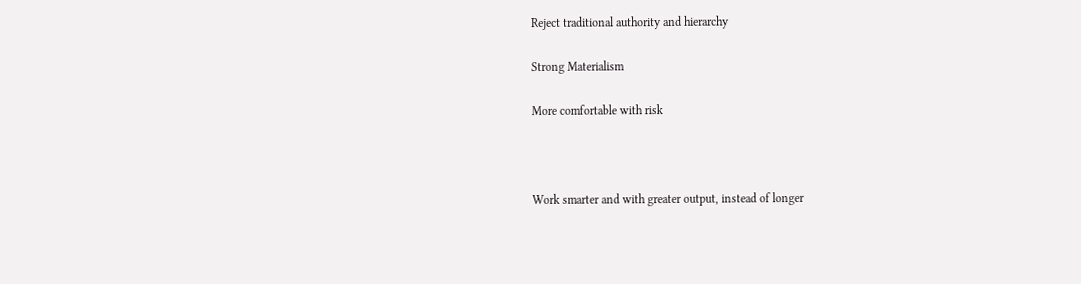Reject traditional authority and hierarchy

Strong Materialism

More comfortable with risk



Work smarter and with greater output, instead of longer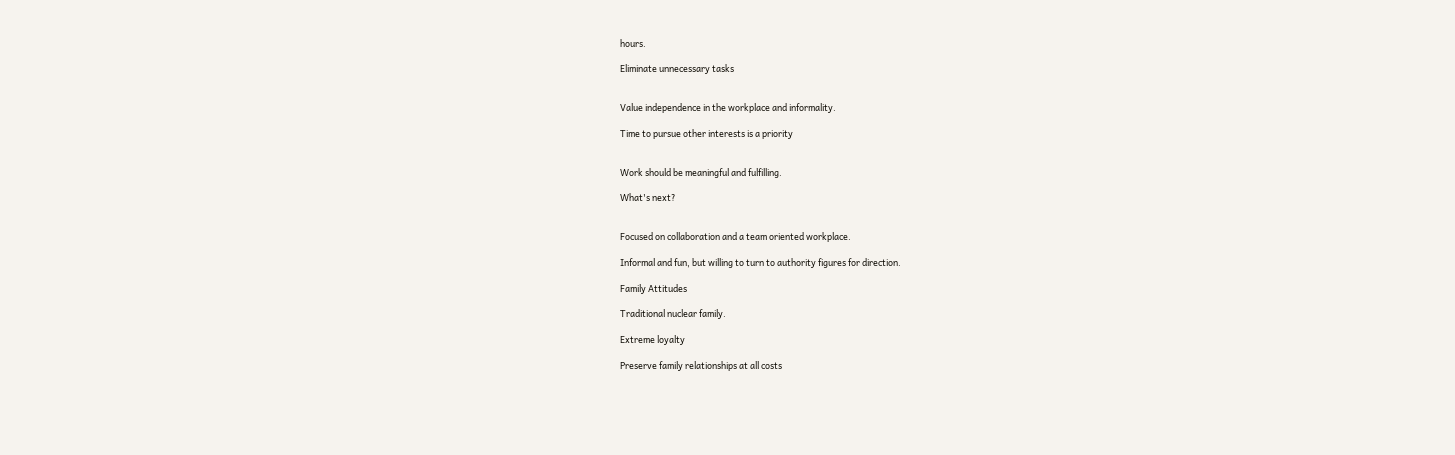hours.

Eliminate unnecessary tasks


Value independence in the workplace and informality.

Time to pursue other interests is a priority


Work should be meaningful and fulfilling.

What's next?


Focused on collaboration and a team oriented workplace.

Informal and fun, but willing to turn to authority figures for direction.

Family Attitudes

Traditional nuclear family.

Extreme loyalty

Preserve family relationships at all costs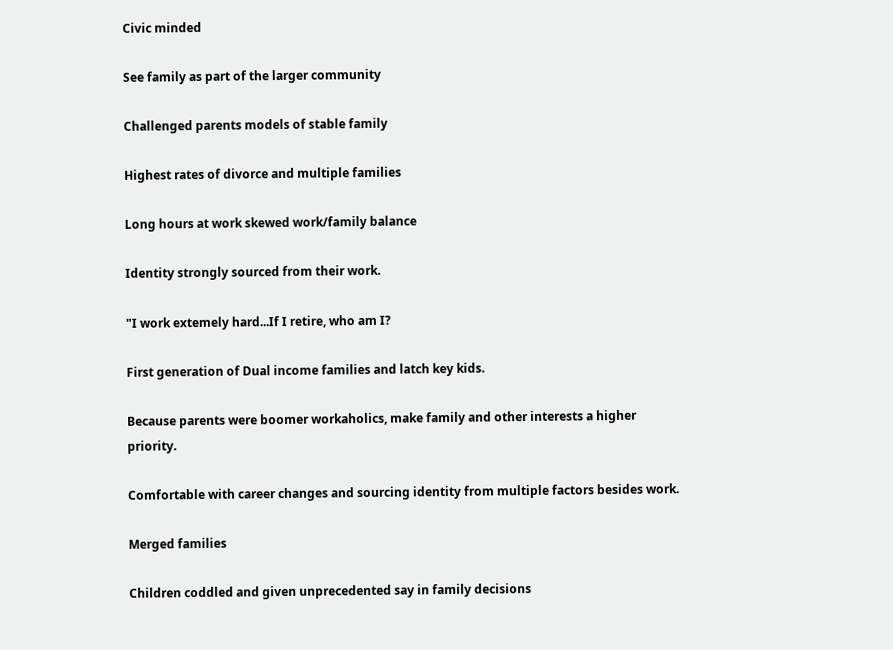Civic minded

See family as part of the larger community

Challenged parents models of stable family

Highest rates of divorce and multiple families

Long hours at work skewed work/family balance

Identity strongly sourced from their work.

"I work extemely hard...If I retire, who am I?

First generation of Dual income families and latch key kids.

Because parents were boomer workaholics, make family and other interests a higher priority.

Comfortable with career changes and sourcing identity from multiple factors besides work.

Merged families

Children coddled and given unprecedented say in family decisions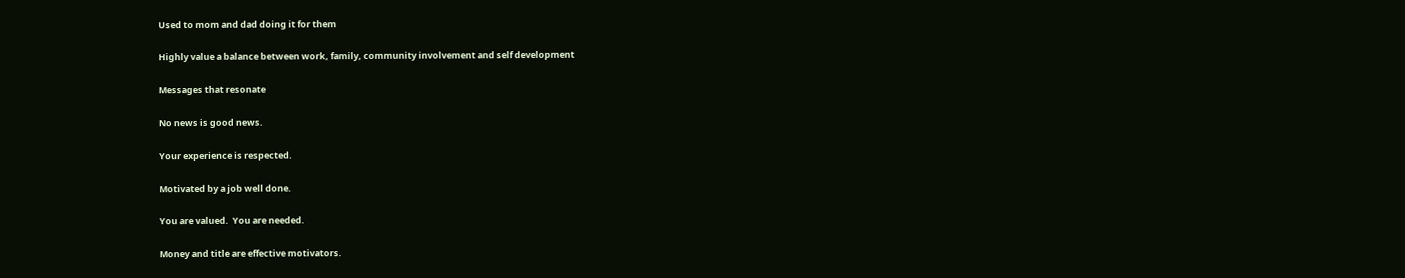Used to mom and dad doing it for them

Highly value a balance between work, family, community involvement and self development

Messages that resonate

No news is good news.

Your experience is respected.

Motivated by a job well done.

You are valued.  You are needed.

Money and title are effective motivators.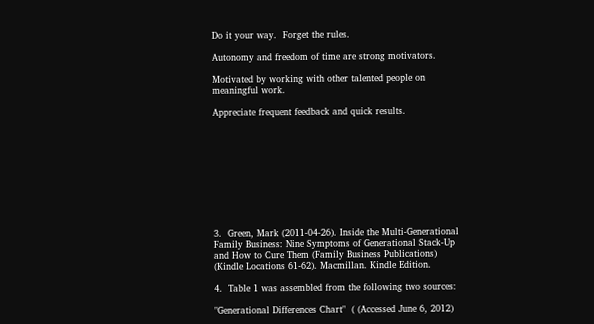Do it your way.  Forget the rules.

Autonomy and freedom of time are strong motivators.

Motivated by working with other talented people on meaningful work.

Appreciate frequent feedback and quick results.










3.  Green, Mark (2011-04-26). Inside the Multi-Generational Family Business: Nine Symptoms of Generational Stack-Up and How to Cure Them (Family Business Publications) (Kindle Locations 61-62). Macmillan. Kindle Edition.

4.  Table 1 was assembled from the following two sources:

"Generational Differences Chart"  ( (Accessed June 6, 2012)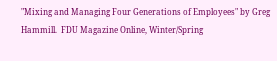"Mixing and Managing Four Generations of Employees" by Greg Hammill.  FDU Magazine Online, Winter/Spring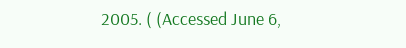2005. ( (Accessed June 6,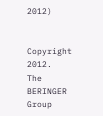2012)


Copyright 2012.  The BERINGER Group